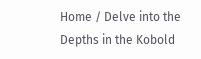Home / Delve into the Depths in the Kobold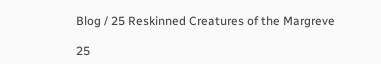Blog / 25 Reskinned Creatures of the Margreve

25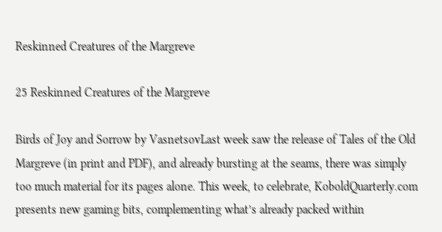Reskinned Creatures of the Margreve

25 Reskinned Creatures of the Margreve

Birds of Joy and Sorrow by VasnetsovLast week saw the release of Tales of the Old Margreve (in print and PDF), and already bursting at the seams, there was simply too much material for its pages alone. This week, to celebrate, KoboldQuarterly.com presents new gaming bits, complementing what’s already packed within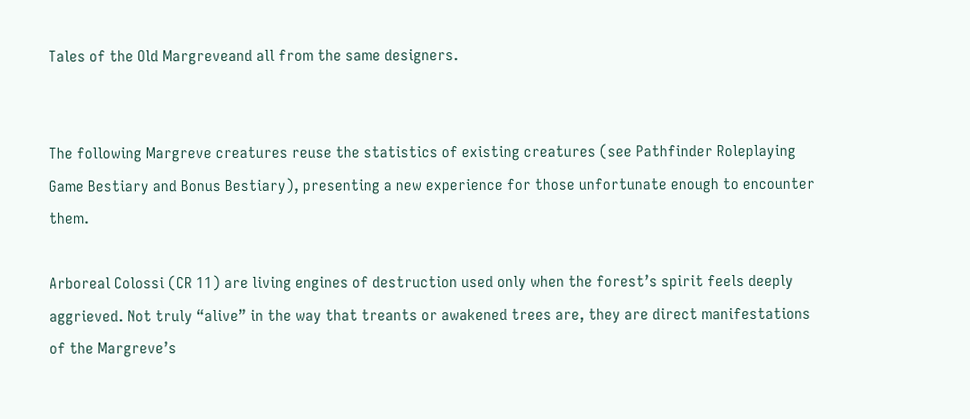Tales of the Old Margreveand all from the same designers.


The following Margreve creatures reuse the statistics of existing creatures (see Pathfinder Roleplaying Game Bestiary and Bonus Bestiary), presenting a new experience for those unfortunate enough to encounter them.

Arboreal Colossi (CR 11) are living engines of destruction used only when the forest’s spirit feels deeply aggrieved. Not truly “alive” in the way that treants or awakened trees are, they are direct manifestations of the Margreve’s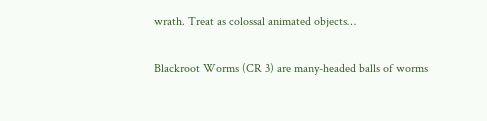wrath. Treat as colossal animated objects…

Blackroot Worms (CR 3) are many-headed balls of worms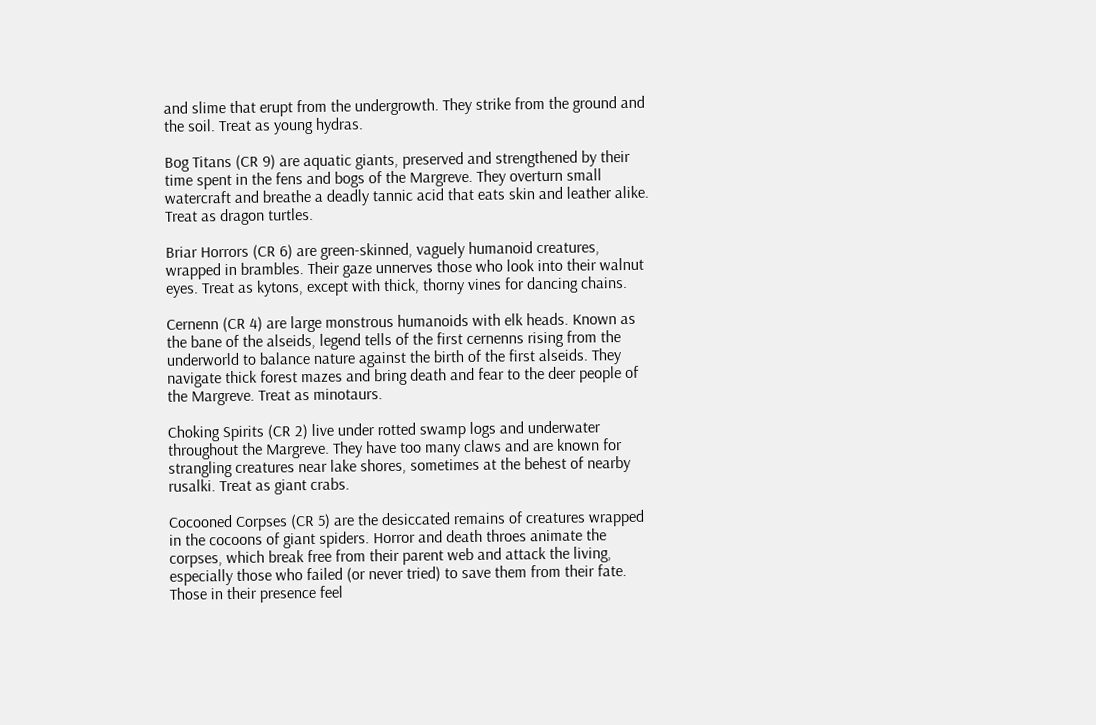and slime that erupt from the undergrowth. They strike from the ground and the soil. Treat as young hydras.

Bog Titans (CR 9) are aquatic giants, preserved and strengthened by their time spent in the fens and bogs of the Margreve. They overturn small watercraft and breathe a deadly tannic acid that eats skin and leather alike. Treat as dragon turtles.

Briar Horrors (CR 6) are green-skinned, vaguely humanoid creatures, wrapped in brambles. Their gaze unnerves those who look into their walnut eyes. Treat as kytons, except with thick, thorny vines for dancing chains.

Cernenn (CR 4) are large monstrous humanoids with elk heads. Known as the bane of the alseids, legend tells of the first cernenns rising from the underworld to balance nature against the birth of the first alseids. They navigate thick forest mazes and bring death and fear to the deer people of the Margreve. Treat as minotaurs.

Choking Spirits (CR 2) live under rotted swamp logs and underwater throughout the Margreve. They have too many claws and are known for strangling creatures near lake shores, sometimes at the behest of nearby rusalki. Treat as giant crabs.

Cocooned Corpses (CR 5) are the desiccated remains of creatures wrapped in the cocoons of giant spiders. Horror and death throes animate the corpses, which break free from their parent web and attack the living, especially those who failed (or never tried) to save them from their fate. Those in their presence feel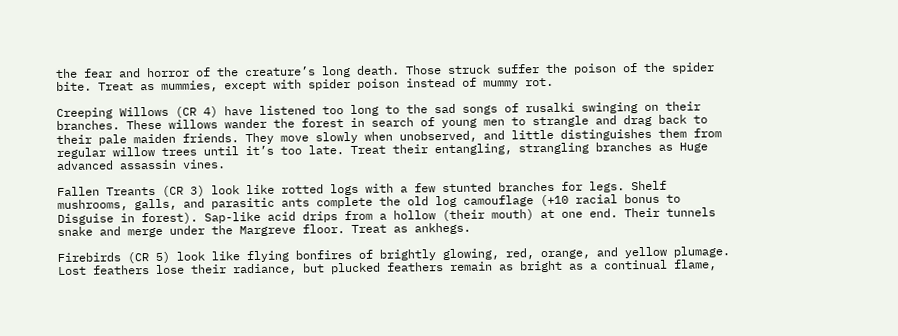the fear and horror of the creature’s long death. Those struck suffer the poison of the spider bite. Treat as mummies, except with spider poison instead of mummy rot.

Creeping Willows (CR 4) have listened too long to the sad songs of rusalki swinging on their branches. These willows wander the forest in search of young men to strangle and drag back to their pale maiden friends. They move slowly when unobserved, and little distinguishes them from regular willow trees until it’s too late. Treat their entangling, strangling branches as Huge advanced assassin vines.

Fallen Treants (CR 3) look like rotted logs with a few stunted branches for legs. Shelf mushrooms, galls, and parasitic ants complete the old log camouflage (+10 racial bonus to Disguise in forest). Sap-like acid drips from a hollow (their mouth) at one end. Their tunnels snake and merge under the Margreve floor. Treat as ankhegs.

Firebirds (CR 5) look like flying bonfires of brightly glowing, red, orange, and yellow plumage. Lost feathers lose their radiance, but plucked feathers remain as bright as a continual flame,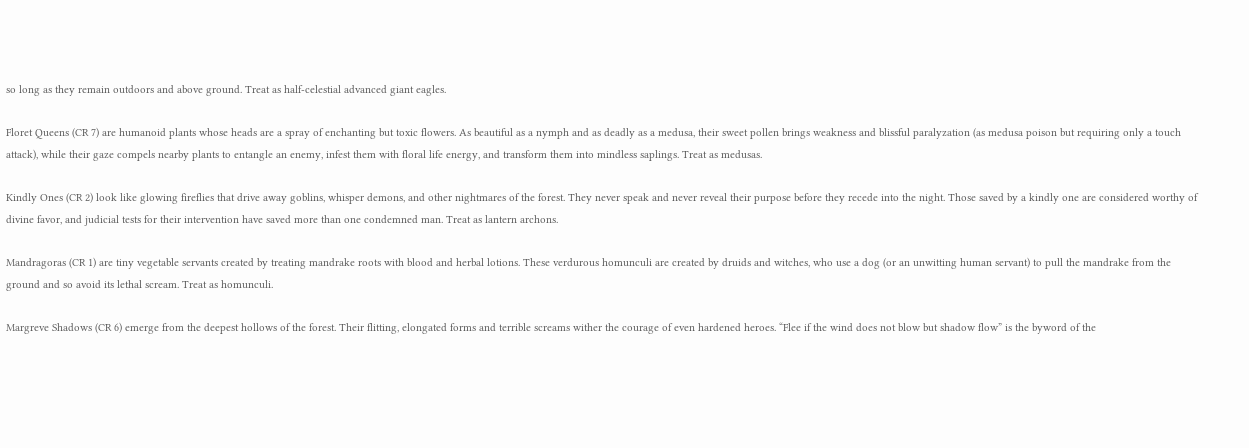so long as they remain outdoors and above ground. Treat as half-celestial advanced giant eagles.

Floret Queens (CR 7) are humanoid plants whose heads are a spray of enchanting but toxic flowers. As beautiful as a nymph and as deadly as a medusa, their sweet pollen brings weakness and blissful paralyzation (as medusa poison but requiring only a touch attack), while their gaze compels nearby plants to entangle an enemy, infest them with floral life energy, and transform them into mindless saplings. Treat as medusas.

Kindly Ones (CR 2) look like glowing fireflies that drive away goblins, whisper demons, and other nightmares of the forest. They never speak and never reveal their purpose before they recede into the night. Those saved by a kindly one are considered worthy of divine favor, and judicial tests for their intervention have saved more than one condemned man. Treat as lantern archons.

Mandragoras (CR 1) are tiny vegetable servants created by treating mandrake roots with blood and herbal lotions. These verdurous homunculi are created by druids and witches, who use a dog (or an unwitting human servant) to pull the mandrake from the ground and so avoid its lethal scream. Treat as homunculi.

Margreve Shadows (CR 6) emerge from the deepest hollows of the forest. Their flitting, elongated forms and terrible screams wither the courage of even hardened heroes. “Flee if the wind does not blow but shadow flow” is the byword of the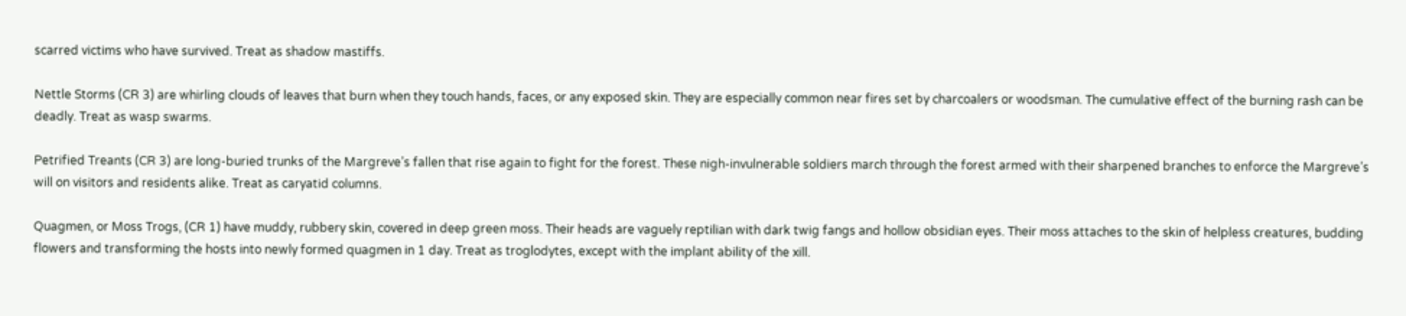scarred victims who have survived. Treat as shadow mastiffs.

Nettle Storms (CR 3) are whirling clouds of leaves that burn when they touch hands, faces, or any exposed skin. They are especially common near fires set by charcoalers or woodsman. The cumulative effect of the burning rash can be deadly. Treat as wasp swarms.

Petrified Treants (CR 3) are long-buried trunks of the Margreve’s fallen that rise again to fight for the forest. These nigh-invulnerable soldiers march through the forest armed with their sharpened branches to enforce the Margreve’s will on visitors and residents alike. Treat as caryatid columns.

Quagmen, or Moss Trogs, (CR 1) have muddy, rubbery skin, covered in deep green moss. Their heads are vaguely reptilian with dark twig fangs and hollow obsidian eyes. Their moss attaches to the skin of helpless creatures, budding flowers and transforming the hosts into newly formed quagmen in 1 day. Treat as troglodytes, except with the implant ability of the xill.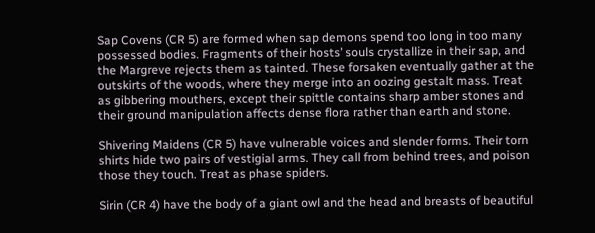Sap Covens (CR 5) are formed when sap demons spend too long in too many possessed bodies. Fragments of their hosts’ souls crystallize in their sap, and the Margreve rejects them as tainted. These forsaken eventually gather at the outskirts of the woods, where they merge into an oozing gestalt mass. Treat as gibbering mouthers, except their spittle contains sharp amber stones and their ground manipulation affects dense flora rather than earth and stone.

Shivering Maidens (CR 5) have vulnerable voices and slender forms. Their torn shirts hide two pairs of vestigial arms. They call from behind trees, and poison those they touch. Treat as phase spiders.

Sirin (CR 4) have the body of a giant owl and the head and breasts of beautiful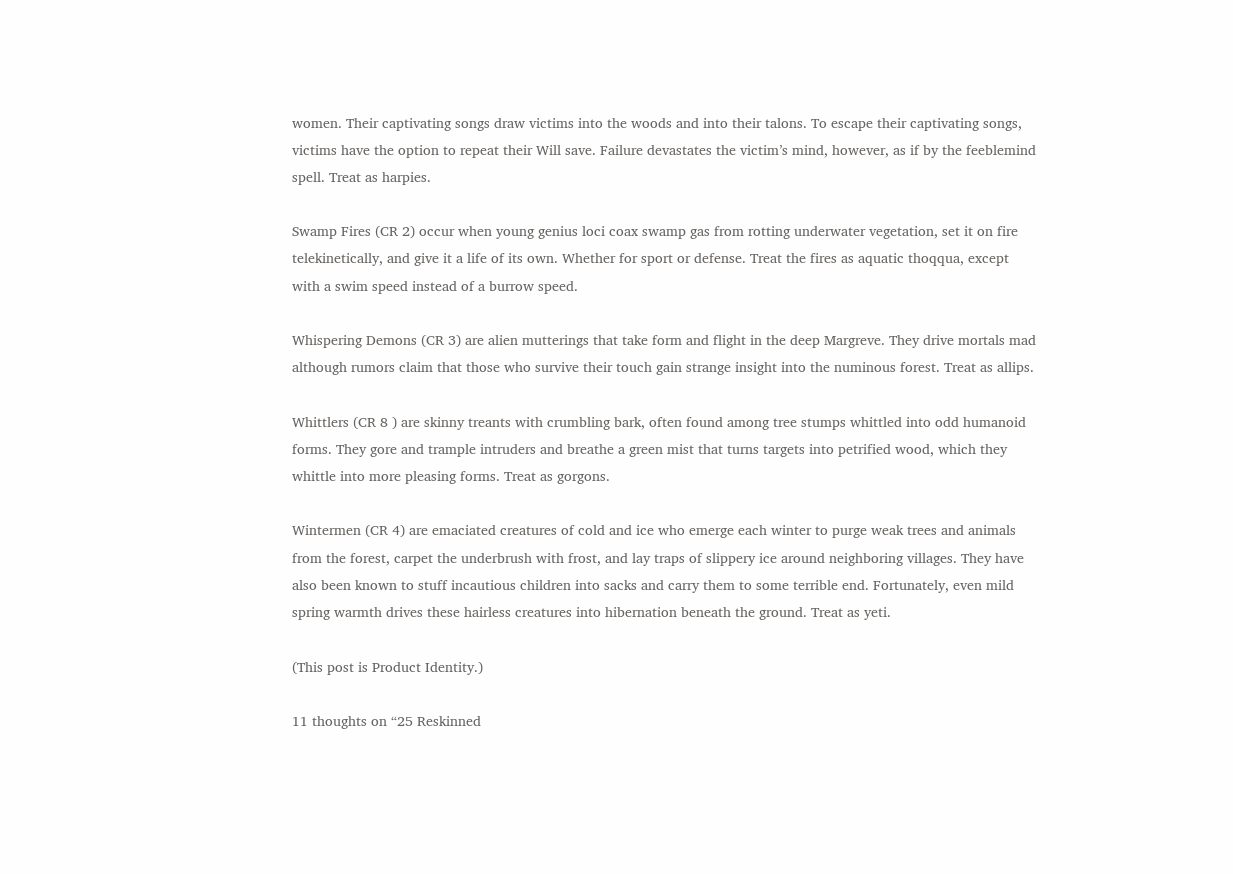women. Their captivating songs draw victims into the woods and into their talons. To escape their captivating songs, victims have the option to repeat their Will save. Failure devastates the victim’s mind, however, as if by the feeblemind spell. Treat as harpies.

Swamp Fires (CR 2) occur when young genius loci coax swamp gas from rotting underwater vegetation, set it on fire telekinetically, and give it a life of its own. Whether for sport or defense. Treat the fires as aquatic thoqqua, except with a swim speed instead of a burrow speed.

Whispering Demons (CR 3) are alien mutterings that take form and flight in the deep Margreve. They drive mortals mad although rumors claim that those who survive their touch gain strange insight into the numinous forest. Treat as allips.

Whittlers (CR 8 ) are skinny treants with crumbling bark, often found among tree stumps whittled into odd humanoid forms. They gore and trample intruders and breathe a green mist that turns targets into petrified wood, which they whittle into more pleasing forms. Treat as gorgons.

Wintermen (CR 4) are emaciated creatures of cold and ice who emerge each winter to purge weak trees and animals from the forest, carpet the underbrush with frost, and lay traps of slippery ice around neighboring villages. They have also been known to stuff incautious children into sacks and carry them to some terrible end. Fortunately, even mild spring warmth drives these hairless creatures into hibernation beneath the ground. Treat as yeti.

(This post is Product Identity.)

11 thoughts on “25 Reskinned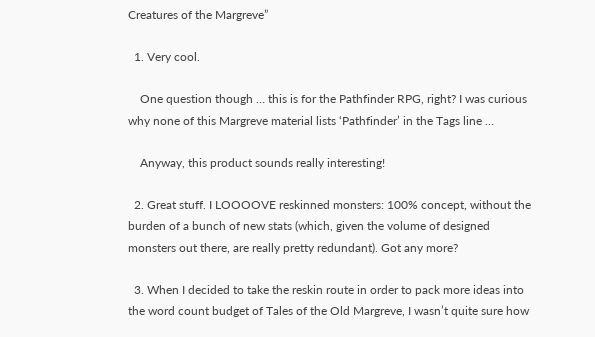Creatures of the Margreve”

  1. Very cool.

    One question though … this is for the Pathfinder RPG, right? I was curious why none of this Margreve material lists ‘Pathfinder’ in the Tags line …

    Anyway, this product sounds really interesting!

  2. Great stuff. I LOOOOVE reskinned monsters: 100% concept, without the burden of a bunch of new stats (which, given the volume of designed monsters out there, are really pretty redundant). Got any more?

  3. When I decided to take the reskin route in order to pack more ideas into the word count budget of Tales of the Old Margreve, I wasn’t quite sure how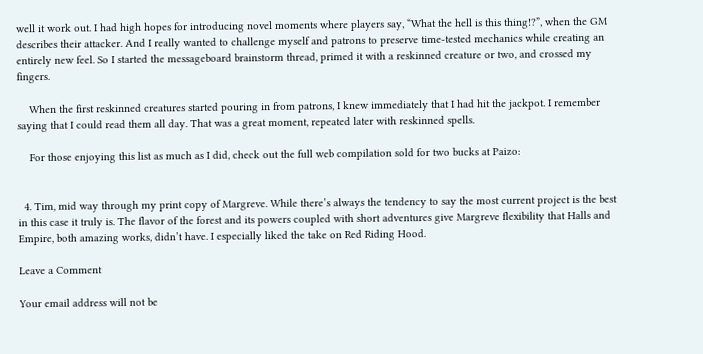well it work out. I had high hopes for introducing novel moments where players say, “What the hell is this thing!?”, when the GM describes their attacker. And I really wanted to challenge myself and patrons to preserve time-tested mechanics while creating an entirely new feel. So I started the messageboard brainstorm thread, primed it with a reskinned creature or two, and crossed my fingers.

    When the first reskinned creatures started pouring in from patrons, I knew immediately that I had hit the jackpot. I remember saying that I could read them all day. That was a great moment, repeated later with reskinned spells.

    For those enjoying this list as much as I did, check out the full web compilation sold for two bucks at Paizo:


  4. Tim, mid way through my print copy of Margreve. While there’s always the tendency to say the most current project is the best in this case it truly is. The flavor of the forest and its powers coupled with short adventures give Margreve flexibility that Halls and Empire, both amazing works, didn’t have. I especially liked the take on Red Riding Hood.

Leave a Comment

Your email address will not be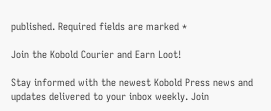published. Required fields are marked *

Join the Kobold Courier and Earn Loot!

Stay informed with the newest Kobold Press news and updates delivered to your inbox weekly. Join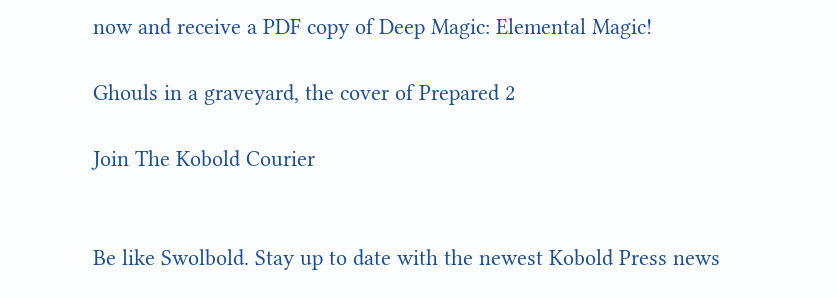now and receive a PDF copy of Deep Magic: Elemental Magic!

Ghouls in a graveyard, the cover of Prepared 2

Join The Kobold Courier


Be like Swolbold. Stay up to date with the newest Kobold Press news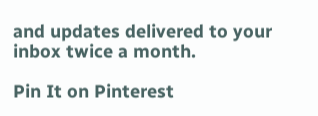and updates delivered to your inbox twice a month.

Pin It on Pinterest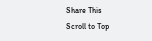Share This
Scroll to Top